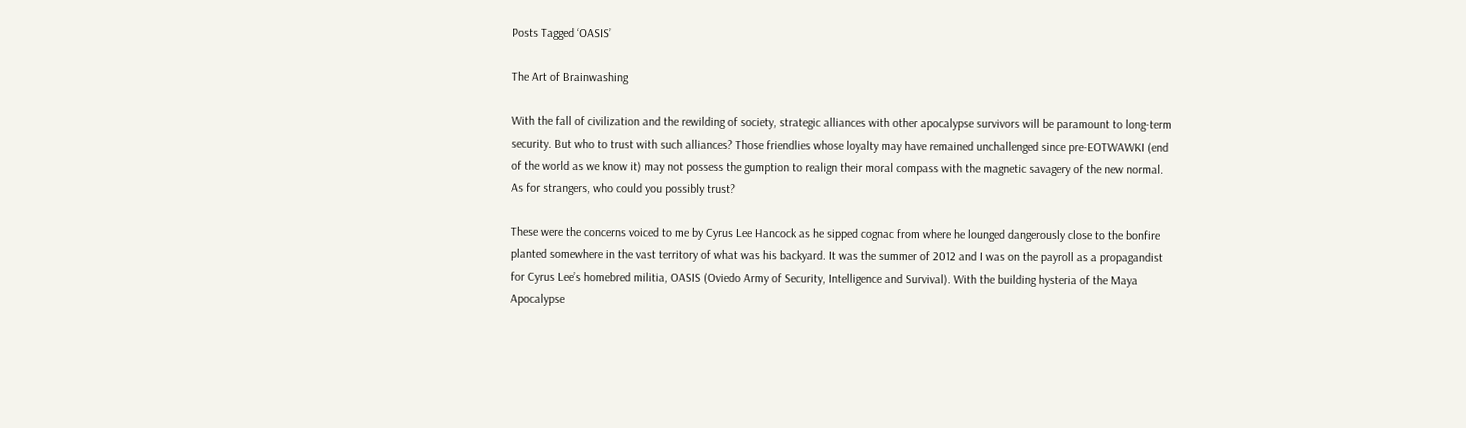Posts Tagged ‘OASIS’

The Art of Brainwashing

With the fall of civilization and the rewilding of society, strategic alliances with other apocalypse survivors will be paramount to long-term security. But who to trust with such alliances? Those friendlies whose loyalty may have remained unchallenged since pre-EOTWAWKI (end of the world as we know it) may not possess the gumption to realign their moral compass with the magnetic savagery of the new normal. As for strangers, who could you possibly trust?

These were the concerns voiced to me by Cyrus Lee Hancock as he sipped cognac from where he lounged dangerously close to the bonfire planted somewhere in the vast territory of what was his backyard. It was the summer of 2012 and I was on the payroll as a propagandist for Cyrus Lee’s homebred militia, OASIS (Oviedo Army of Security, Intelligence and Survival). With the building hysteria of the Maya Apocalypse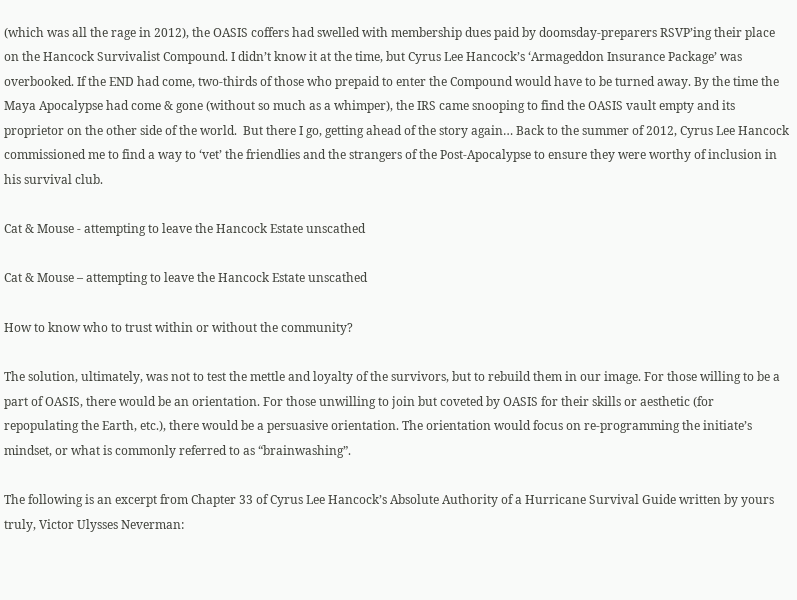(which was all the rage in 2012), the OASIS coffers had swelled with membership dues paid by doomsday-preparers RSVP’ing their place on the Hancock Survivalist Compound. I didn’t know it at the time, but Cyrus Lee Hancock’s ‘Armageddon Insurance Package’ was overbooked. If the END had come, two-thirds of those who prepaid to enter the Compound would have to be turned away. By the time the Maya Apocalypse had come & gone (without so much as a whimper), the IRS came snooping to find the OASIS vault empty and its proprietor on the other side of the world.  But there I go, getting ahead of the story again… Back to the summer of 2012, Cyrus Lee Hancock commissioned me to find a way to ‘vet’ the friendlies and the strangers of the Post-Apocalypse to ensure they were worthy of inclusion in his survival club.

Cat & Mouse - attempting to leave the Hancock Estate unscathed

Cat & Mouse – attempting to leave the Hancock Estate unscathed

How to know who to trust within or without the community?

The solution, ultimately, was not to test the mettle and loyalty of the survivors, but to rebuild them in our image. For those willing to be a part of OASIS, there would be an orientation. For those unwilling to join but coveted by OASIS for their skills or aesthetic (for repopulating the Earth, etc.), there would be a persuasive orientation. The orientation would focus on re-programming the initiate’s mindset, or what is commonly referred to as “brainwashing”.

The following is an excerpt from Chapter 33 of Cyrus Lee Hancock’s Absolute Authority of a Hurricane Survival Guide written by yours truly, Victor Ulysses Neverman: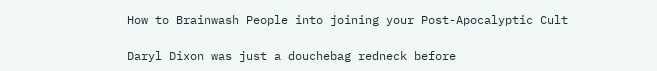How to Brainwash People into joining your Post-Apocalyptic Cult

Daryl Dixon was just a douchebag redneck before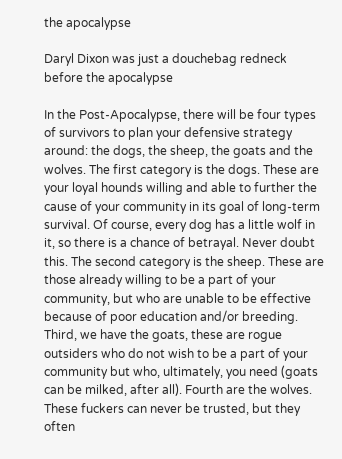the apocalypse

Daryl Dixon was just a douchebag redneck before the apocalypse

In the Post-Apocalypse, there will be four types of survivors to plan your defensive strategy around: the dogs, the sheep, the goats and the wolves. The first category is the dogs. These are your loyal hounds willing and able to further the cause of your community in its goal of long-term survival. Of course, every dog has a little wolf in it, so there is a chance of betrayal. Never doubt this. The second category is the sheep. These are those already willing to be a part of your community, but who are unable to be effective because of poor education and/or breeding. Third, we have the goats, these are rogue outsiders who do not wish to be a part of your community but who, ultimately, you need (goats can be milked, after all). Fourth are the wolves. These fuckers can never be trusted, but they often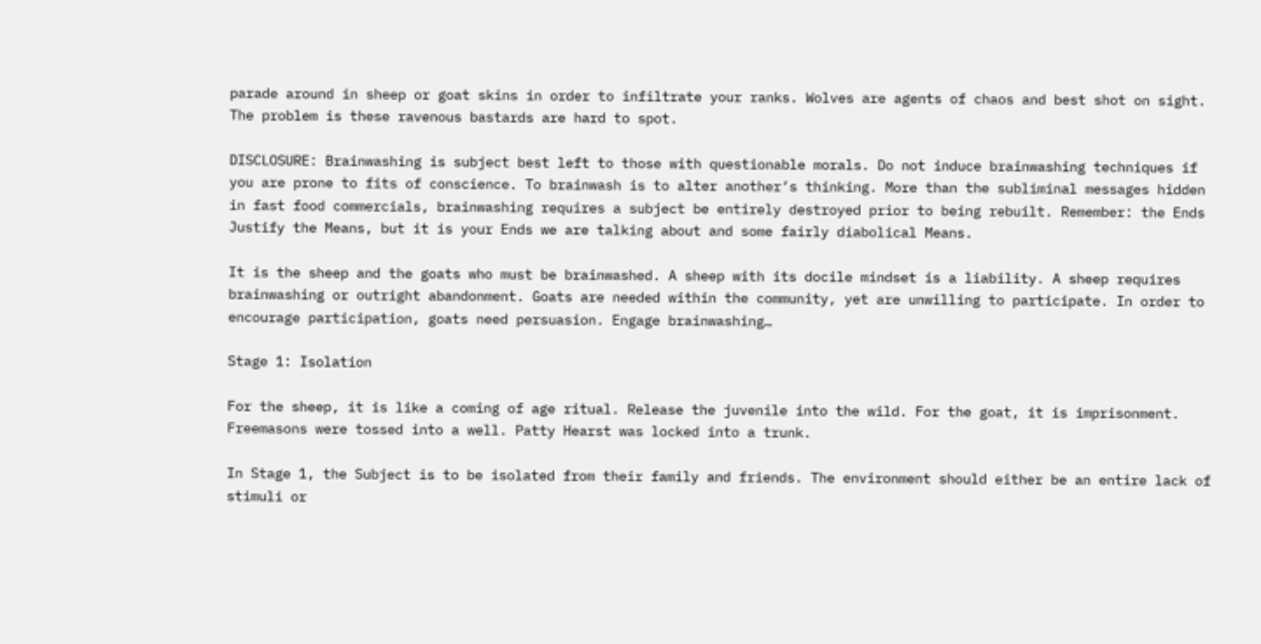parade around in sheep or goat skins in order to infiltrate your ranks. Wolves are agents of chaos and best shot on sight. The problem is these ravenous bastards are hard to spot.

DISCLOSURE: Brainwashing is subject best left to those with questionable morals. Do not induce brainwashing techniques if you are prone to fits of conscience. To brainwash is to alter another’s thinking. More than the subliminal messages hidden in fast food commercials, brainwashing requires a subject be entirely destroyed prior to being rebuilt. Remember: the Ends Justify the Means, but it is your Ends we are talking about and some fairly diabolical Means.

It is the sheep and the goats who must be brainwashed. A sheep with its docile mindset is a liability. A sheep requires brainwashing or outright abandonment. Goats are needed within the community, yet are unwilling to participate. In order to encourage participation, goats need persuasion. Engage brainwashing…

Stage 1: Isolation

For the sheep, it is like a coming of age ritual. Release the juvenile into the wild. For the goat, it is imprisonment. Freemasons were tossed into a well. Patty Hearst was locked into a trunk.

In Stage 1, the Subject is to be isolated from their family and friends. The environment should either be an entire lack of stimuli or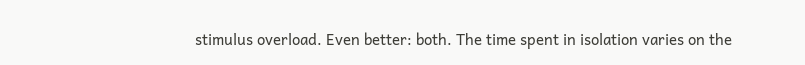stimulus overload. Even better: both. The time spent in isolation varies on the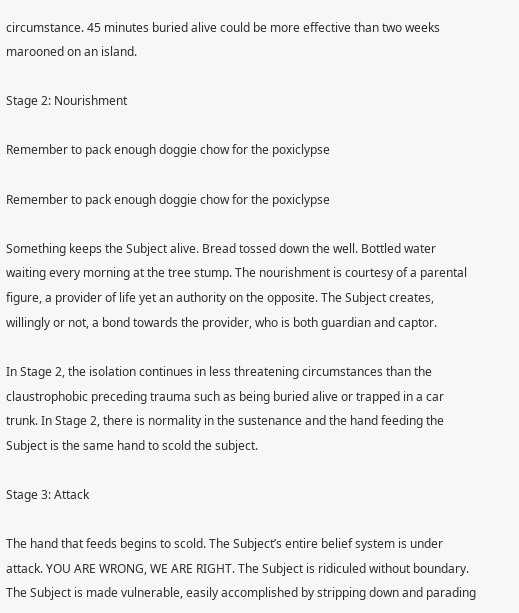circumstance. 45 minutes buried alive could be more effective than two weeks marooned on an island.

Stage 2: Nourishment

Remember to pack enough doggie chow for the poxiclypse

Remember to pack enough doggie chow for the poxiclypse

Something keeps the Subject alive. Bread tossed down the well. Bottled water waiting every morning at the tree stump. The nourishment is courtesy of a parental figure, a provider of life yet an authority on the opposite. The Subject creates, willingly or not, a bond towards the provider, who is both guardian and captor.

In Stage 2, the isolation continues in less threatening circumstances than the claustrophobic preceding trauma such as being buried alive or trapped in a car trunk. In Stage 2, there is normality in the sustenance and the hand feeding the Subject is the same hand to scold the subject.

Stage 3: Attack

The hand that feeds begins to scold. The Subject’s entire belief system is under attack. YOU ARE WRONG, WE ARE RIGHT. The Subject is ridiculed without boundary. The Subject is made vulnerable, easily accomplished by stripping down and parading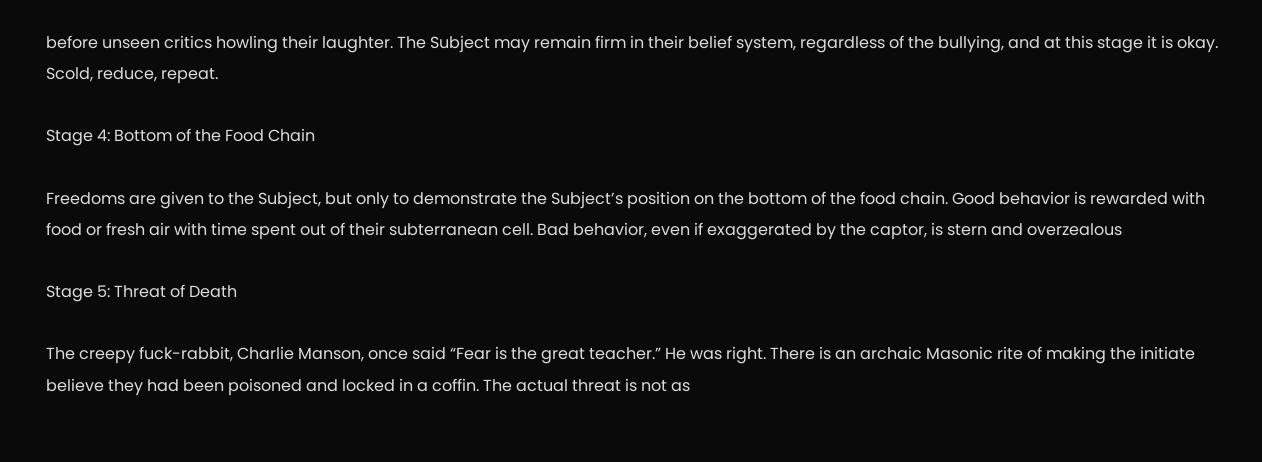before unseen critics howling their laughter. The Subject may remain firm in their belief system, regardless of the bullying, and at this stage it is okay. Scold, reduce, repeat.

Stage 4: Bottom of the Food Chain

Freedoms are given to the Subject, but only to demonstrate the Subject’s position on the bottom of the food chain. Good behavior is rewarded with food or fresh air with time spent out of their subterranean cell. Bad behavior, even if exaggerated by the captor, is stern and overzealous

Stage 5: Threat of Death

The creepy fuck-rabbit, Charlie Manson, once said “Fear is the great teacher.” He was right. There is an archaic Masonic rite of making the initiate believe they had been poisoned and locked in a coffin. The actual threat is not as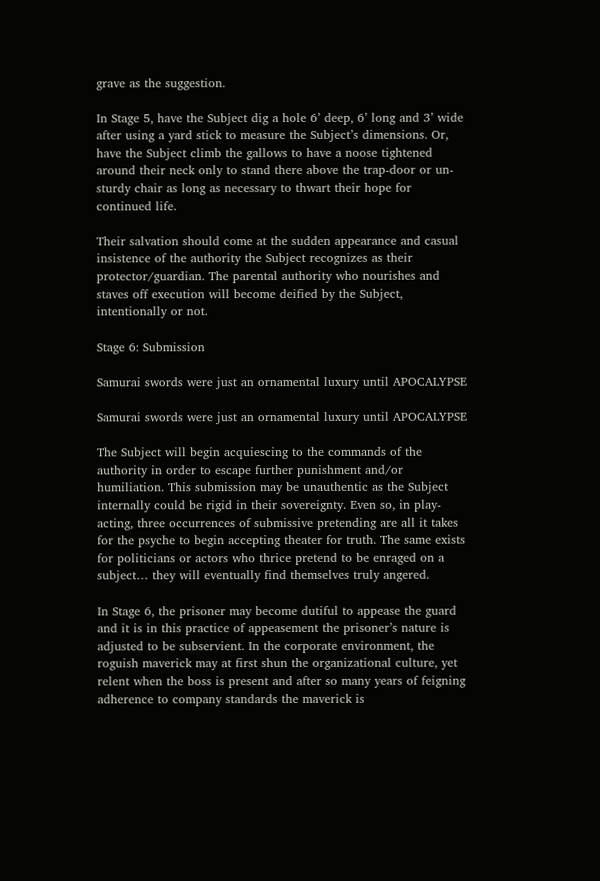grave as the suggestion.

In Stage 5, have the Subject dig a hole 6’ deep, 6’ long and 3’ wide after using a yard stick to measure the Subject’s dimensions. Or, have the Subject climb the gallows to have a noose tightened around their neck only to stand there above the trap-door or un-sturdy chair as long as necessary to thwart their hope for continued life.

Their salvation should come at the sudden appearance and casual insistence of the authority the Subject recognizes as their protector/guardian. The parental authority who nourishes and staves off execution will become deified by the Subject, intentionally or not.

Stage 6: Submission

Samurai swords were just an ornamental luxury until APOCALYPSE

Samurai swords were just an ornamental luxury until APOCALYPSE

The Subject will begin acquiescing to the commands of the authority in order to escape further punishment and/or humiliation. This submission may be unauthentic as the Subject internally could be rigid in their sovereignty. Even so, in play-acting, three occurrences of submissive pretending are all it takes for the psyche to begin accepting theater for truth. The same exists for politicians or actors who thrice pretend to be enraged on a subject… they will eventually find themselves truly angered.

In Stage 6, the prisoner may become dutiful to appease the guard and it is in this practice of appeasement the prisoner’s nature is adjusted to be subservient. In the corporate environment, the roguish maverick may at first shun the organizational culture, yet relent when the boss is present and after so many years of feigning adherence to company standards the maverick is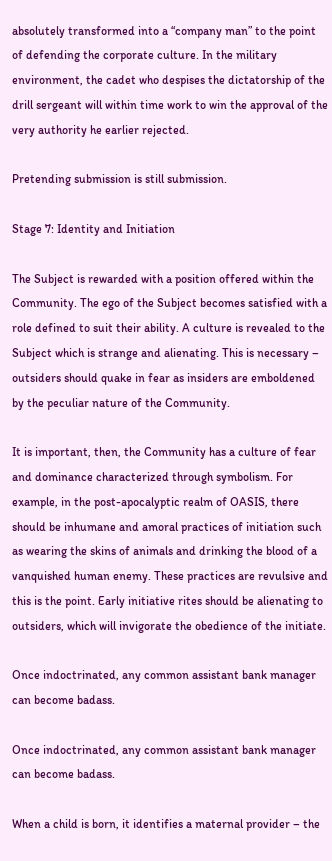absolutely transformed into a “company man” to the point of defending the corporate culture. In the military environment, the cadet who despises the dictatorship of the drill sergeant will within time work to win the approval of the very authority he earlier rejected.

Pretending submission is still submission.

Stage 7: Identity and Initiation

The Subject is rewarded with a position offered within the Community. The ego of the Subject becomes satisfied with a role defined to suit their ability. A culture is revealed to the Subject which is strange and alienating. This is necessary – outsiders should quake in fear as insiders are emboldened by the peculiar nature of the Community.

It is important, then, the Community has a culture of fear and dominance characterized through symbolism. For example, in the post-apocalyptic realm of OASIS, there should be inhumane and amoral practices of initiation such as wearing the skins of animals and drinking the blood of a vanquished human enemy. These practices are revulsive and this is the point. Early initiative rites should be alienating to outsiders, which will invigorate the obedience of the initiate.

Once indoctrinated, any common assistant bank manager can become badass.

Once indoctrinated, any common assistant bank manager can become badass.

When a child is born, it identifies a maternal provider – the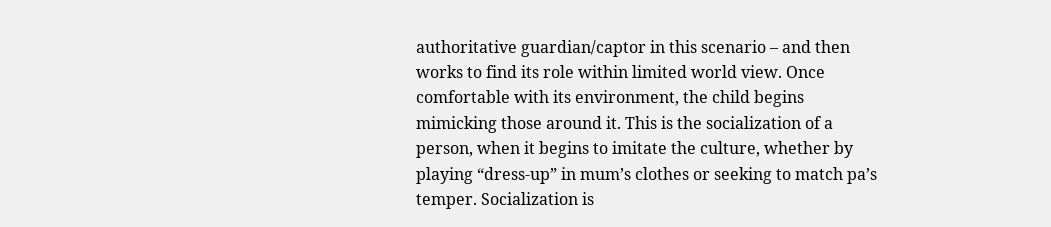authoritative guardian/captor in this scenario – and then works to find its role within limited world view. Once comfortable with its environment, the child begins mimicking those around it. This is the socialization of a person, when it begins to imitate the culture, whether by playing “dress-up” in mum’s clothes or seeking to match pa’s temper. Socialization is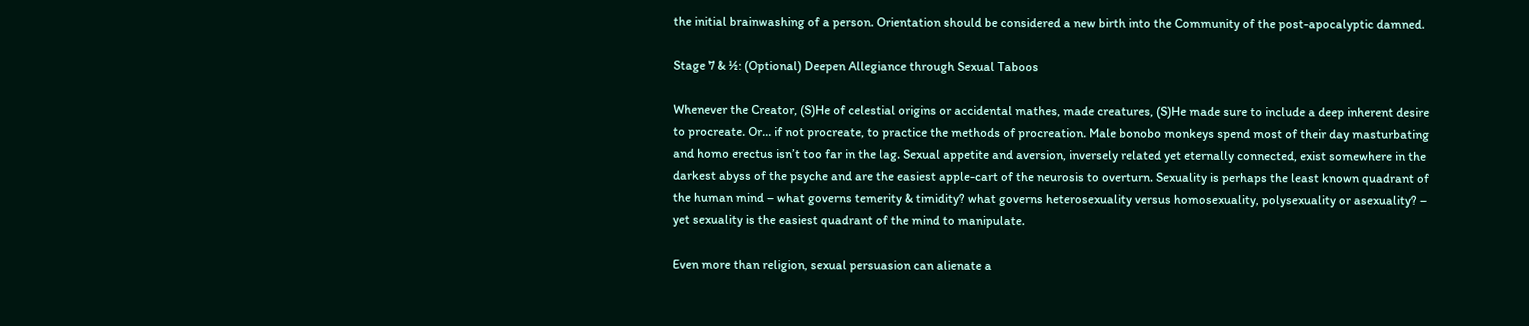the initial brainwashing of a person. Orientation should be considered a new birth into the Community of the post-apocalyptic damned.

Stage 7 & ½: (Optional) Deepen Allegiance through Sexual Taboos

Whenever the Creator, (S)He of celestial origins or accidental mathes, made creatures, (S)He made sure to include a deep inherent desire to procreate. Or… if not procreate, to practice the methods of procreation. Male bonobo monkeys spend most of their day masturbating and homo erectus isn’t too far in the lag. Sexual appetite and aversion, inversely related yet eternally connected, exist somewhere in the darkest abyss of the psyche and are the easiest apple-cart of the neurosis to overturn. Sexuality is perhaps the least known quadrant of the human mind – what governs temerity & timidity? what governs heterosexuality versus homosexuality, polysexuality or asexuality? – yet sexuality is the easiest quadrant of the mind to manipulate.

Even more than religion, sexual persuasion can alienate a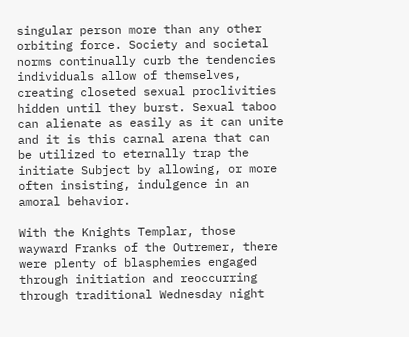singular person more than any other orbiting force. Society and societal norms continually curb the tendencies individuals allow of themselves, creating closeted sexual proclivities hidden until they burst. Sexual taboo can alienate as easily as it can unite and it is this carnal arena that can be utilized to eternally trap the initiate Subject by allowing, or more often insisting, indulgence in an amoral behavior.

With the Knights Templar, those wayward Franks of the Outremer, there were plenty of blasphemies engaged through initiation and reoccurring through traditional Wednesday night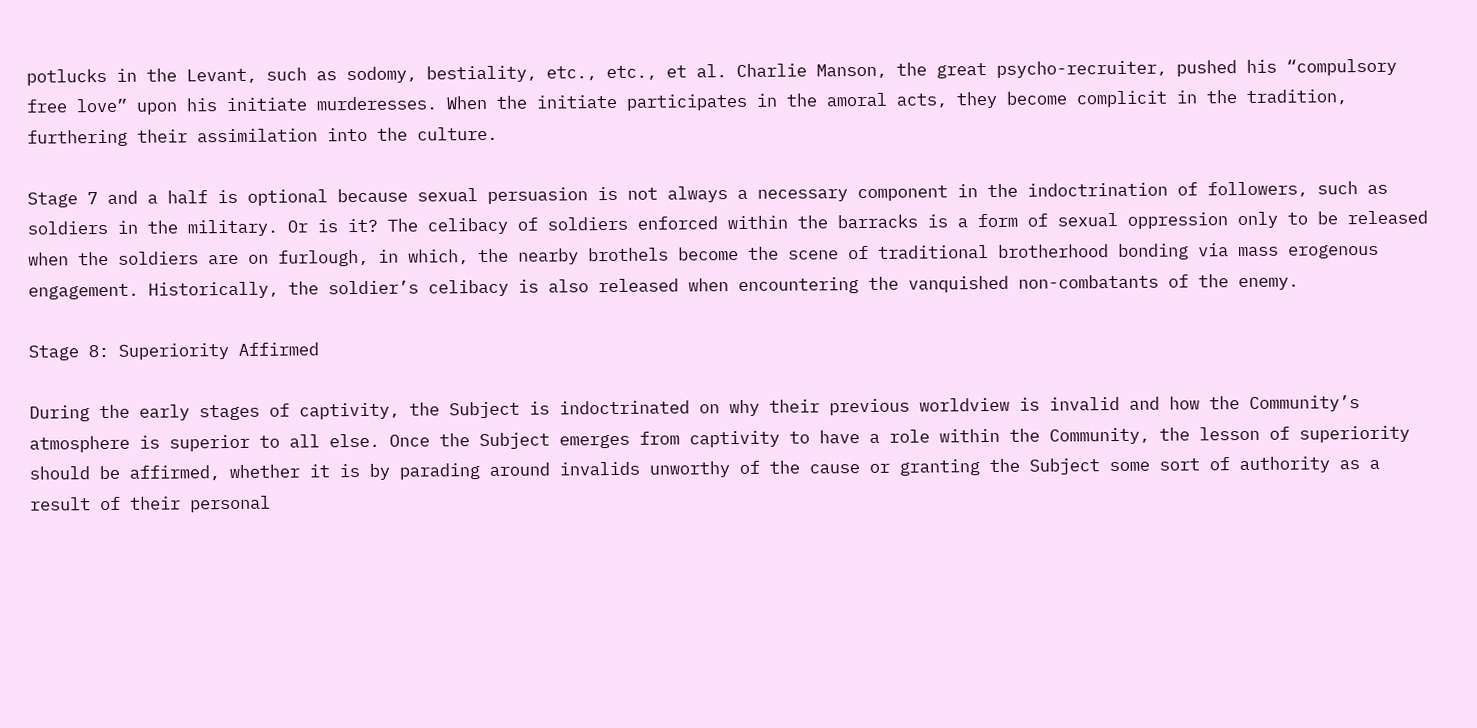potlucks in the Levant, such as sodomy, bestiality, etc., etc., et al. Charlie Manson, the great psycho-recruiter, pushed his “compulsory free love” upon his initiate murderesses. When the initiate participates in the amoral acts, they become complicit in the tradition, furthering their assimilation into the culture.

Stage 7 and a half is optional because sexual persuasion is not always a necessary component in the indoctrination of followers, such as soldiers in the military. Or is it? The celibacy of soldiers enforced within the barracks is a form of sexual oppression only to be released when the soldiers are on furlough, in which, the nearby brothels become the scene of traditional brotherhood bonding via mass erogenous engagement. Historically, the soldier’s celibacy is also released when encountering the vanquished non-combatants of the enemy.

Stage 8: Superiority Affirmed

During the early stages of captivity, the Subject is indoctrinated on why their previous worldview is invalid and how the Community’s atmosphere is superior to all else. Once the Subject emerges from captivity to have a role within the Community, the lesson of superiority should be affirmed, whether it is by parading around invalids unworthy of the cause or granting the Subject some sort of authority as a result of their personal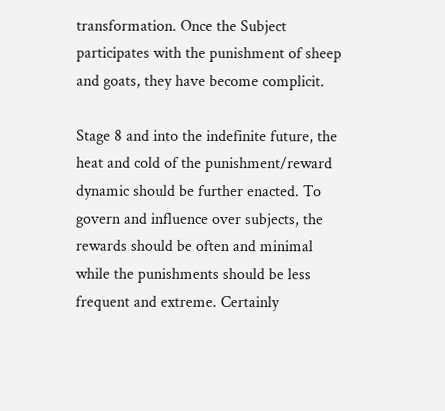transformation. Once the Subject participates with the punishment of sheep and goats, they have become complicit.

Stage 8 and into the indefinite future, the heat and cold of the punishment/reward dynamic should be further enacted. To govern and influence over subjects, the rewards should be often and minimal while the punishments should be less frequent and extreme. Certainly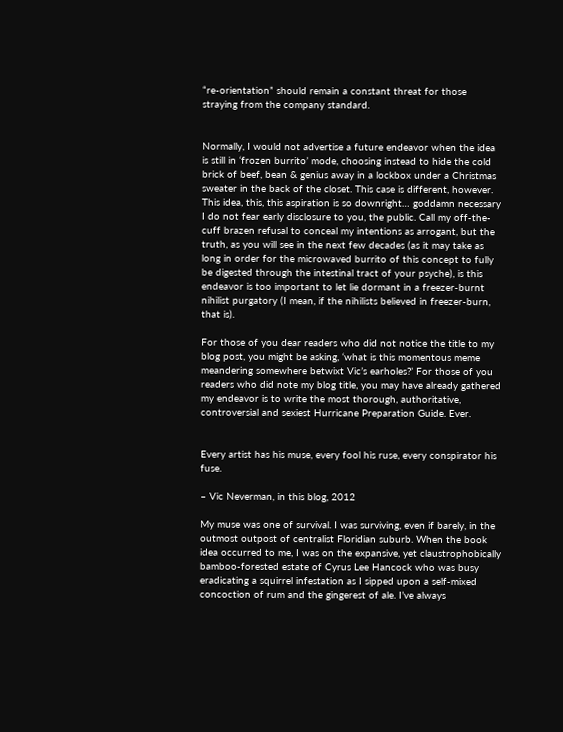“re-orientation” should remain a constant threat for those straying from the company standard.


Normally, I would not advertise a future endeavor when the idea is still in ‘frozen burrito’ mode, choosing instead to hide the cold brick of beef, bean & genius away in a lockbox under a Christmas sweater in the back of the closet. This case is different, however. This idea, this, this aspiration is so downright… goddamn necessary I do not fear early disclosure to you, the public. Call my off-the-cuff brazen refusal to conceal my intentions as arrogant, but the truth, as you will see in the next few decades (as it may take as long in order for the microwaved burrito of this concept to fully be digested through the intestinal tract of your psyche), is this endeavor is too important to let lie dormant in a freezer-burnt nihilist purgatory (I mean, if the nihilists believed in freezer-burn, that is).

For those of you dear readers who did not notice the title to my blog post, you might be asking, ‘what is this momentous meme meandering somewhere betwixt Vic’s earholes?’ For those of you readers who did note my blog title, you may have already gathered my endeavor is to write the most thorough, authoritative, controversial and sexiest Hurricane Preparation Guide. Ever.


Every artist has his muse, every fool his ruse, every conspirator his fuse.

– Vic Neverman, in this blog, 2012

My muse was one of survival. I was surviving, even if barely, in the outmost outpost of centralist Floridian suburb. When the book idea occurred to me, I was on the expansive, yet claustrophobically bamboo-forested estate of Cyrus Lee Hancock who was busy eradicating a squirrel infestation as I sipped upon a self-mixed concoction of rum and the gingerest of ale. I’ve always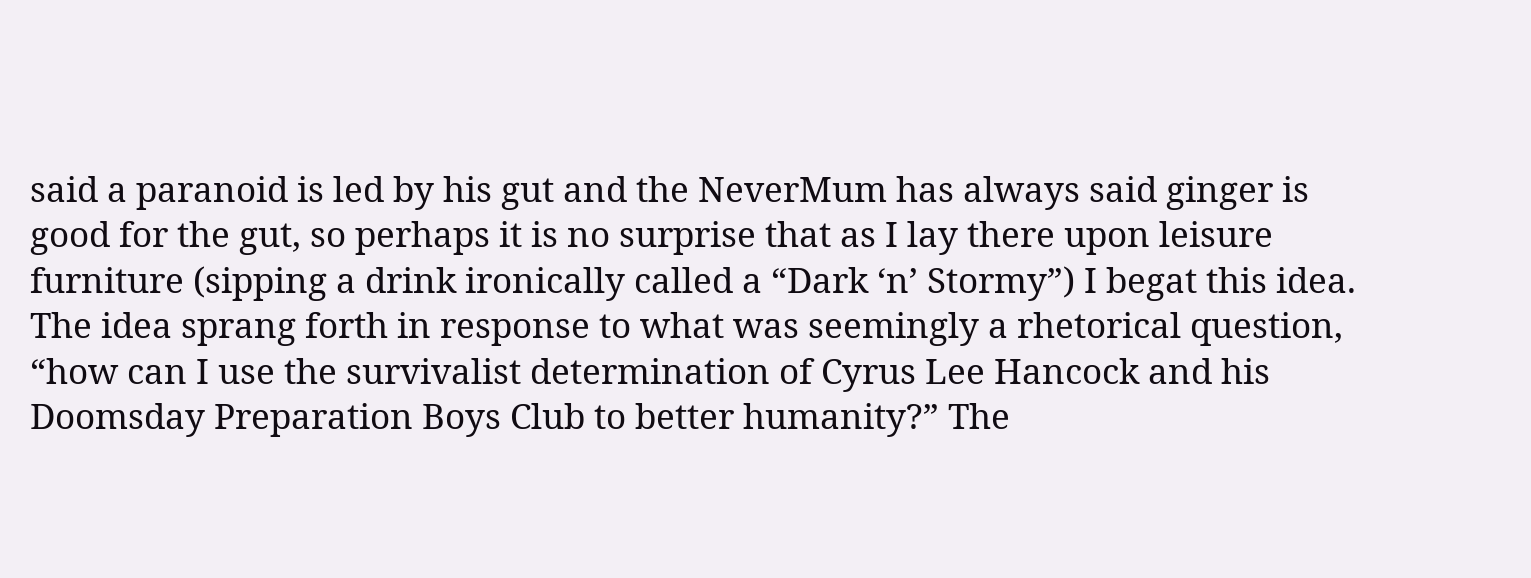said a paranoid is led by his gut and the NeverMum has always said ginger is good for the gut, so perhaps it is no surprise that as I lay there upon leisure furniture (sipping a drink ironically called a “Dark ‘n’ Stormy”) I begat this idea. The idea sprang forth in response to what was seemingly a rhetorical question, “how can I use the survivalist determination of Cyrus Lee Hancock and his Doomsday Preparation Boys Club to better humanity?” The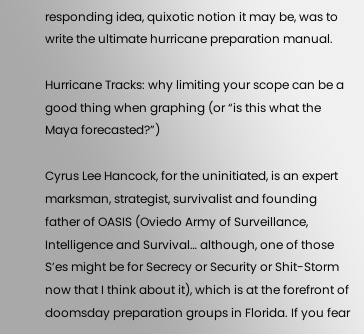responding idea, quixotic notion it may be, was to write the ultimate hurricane preparation manual.

Hurricane Tracks: why limiting your scope can be a good thing when graphing (or “is this what the Maya forecasted?”)

Cyrus Lee Hancock, for the uninitiated, is an expert marksman, strategist, survivalist and founding father of OASIS (Oviedo Army of Surveillance, Intelligence and Survival… although, one of those S’es might be for Secrecy or Security or Shit-Storm now that I think about it), which is at the forefront of doomsday preparation groups in Florida. If you fear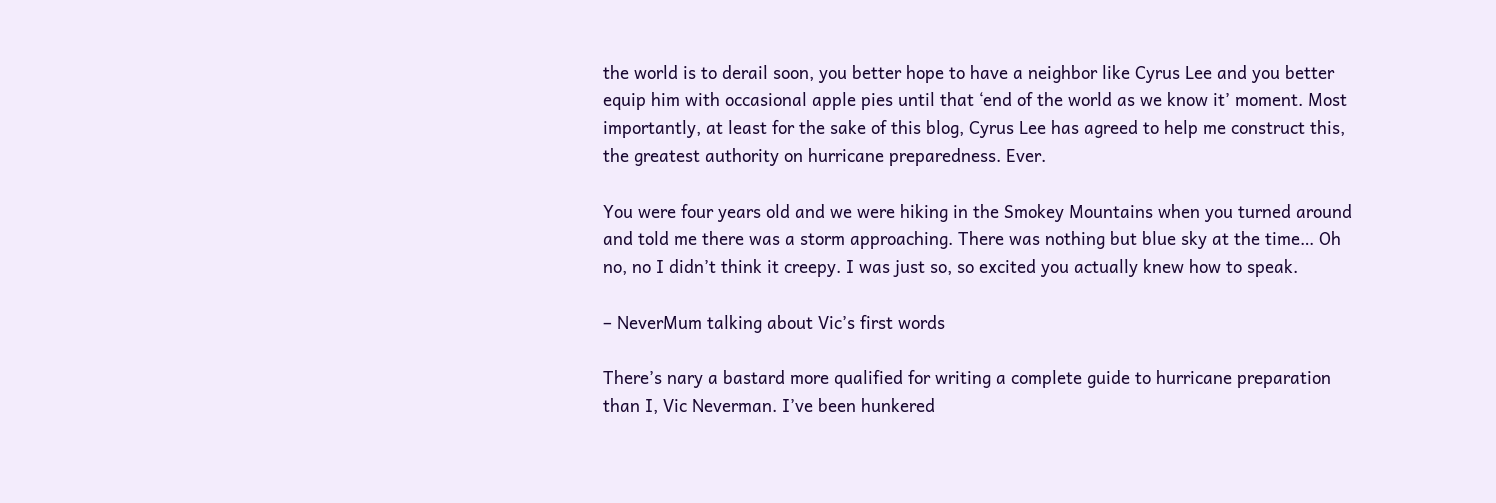the world is to derail soon, you better hope to have a neighbor like Cyrus Lee and you better equip him with occasional apple pies until that ‘end of the world as we know it’ moment. Most importantly, at least for the sake of this blog, Cyrus Lee has agreed to help me construct this, the greatest authority on hurricane preparedness. Ever.

You were four years old and we were hiking in the Smokey Mountains when you turned around and told me there was a storm approaching. There was nothing but blue sky at the time… Oh no, no I didn’t think it creepy. I was just so, so excited you actually knew how to speak.

– NeverMum talking about Vic’s first words

There’s nary a bastard more qualified for writing a complete guide to hurricane preparation than I, Vic Neverman. I’ve been hunkered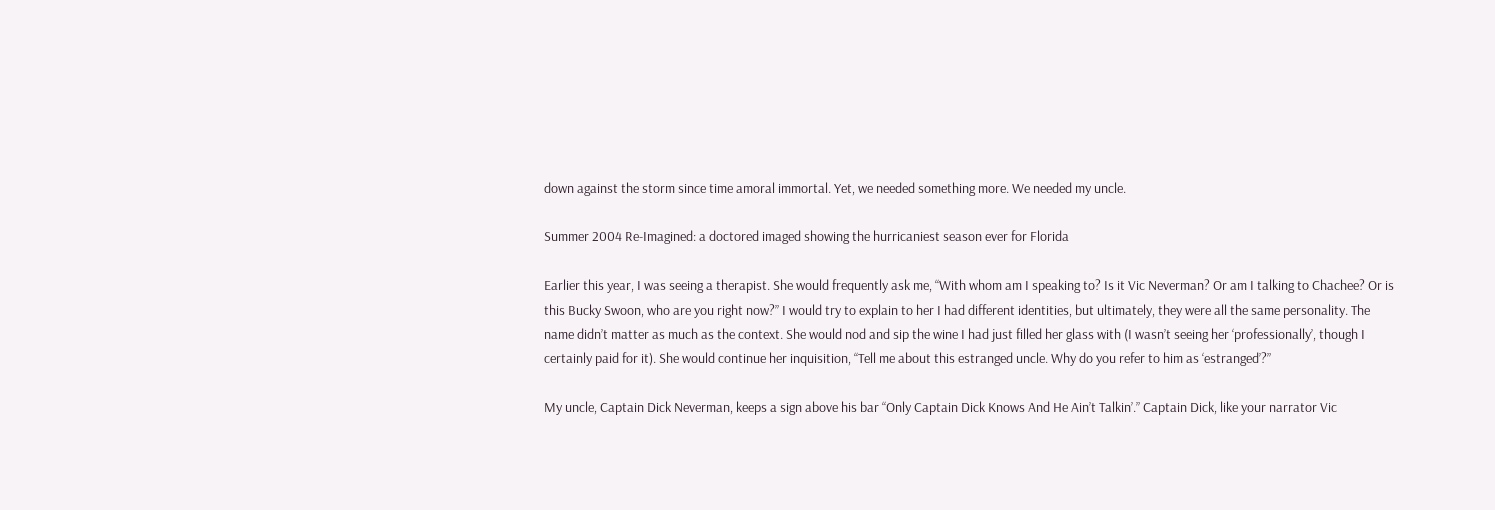down against the storm since time amoral immortal. Yet, we needed something more. We needed my uncle.

Summer 2004 Re-Imagined: a doctored imaged showing the hurricaniest season ever for Florida

Earlier this year, I was seeing a therapist. She would frequently ask me, “With whom am I speaking to? Is it Vic Neverman? Or am I talking to Chachee? Or is this Bucky Swoon, who are you right now?” I would try to explain to her I had different identities, but ultimately, they were all the same personality. The name didn’t matter as much as the context. She would nod and sip the wine I had just filled her glass with (I wasn’t seeing her ‘professionally’, though I certainly paid for it). She would continue her inquisition, “Tell me about this estranged uncle. Why do you refer to him as ‘estranged’?”

My uncle, Captain Dick Neverman, keeps a sign above his bar “Only Captain Dick Knows And He Ain’t Talkin’.” Captain Dick, like your narrator Vic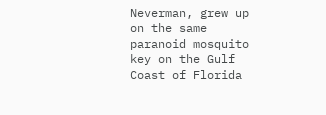Neverman, grew up on the same paranoid mosquito key on the Gulf Coast of Florida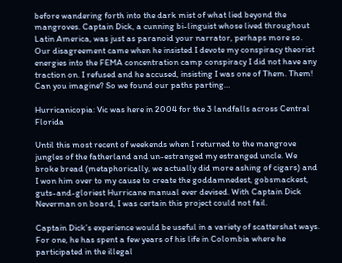before wandering forth into the dark mist of what lied beyond the mangroves. Captain Dick, a cunning bi-linguist whose lived throughout Latin America, was just as paranoid your narrator, perhaps more so. Our disagreement came when he insisted I devote my conspiracy theorist energies into the FEMA concentration camp conspiracy I did not have any traction on. I refused and he accused, insisting I was one of Them. Them! Can you imagine? So we found our paths parting…

Hurricanicopia: Vic was here in 2004 for the 3 landfalls across Central Florida

Until this most recent of weekends when I returned to the mangrove jungles of the fatherland and un-estranged my estranged uncle. We broke bread (metaphorically, we actually did more ashing of cigars) and I won him over to my cause to create the goddamnedest, gobsmackest, guts-and-gloriest Hurricane manual ever devised. With Captain Dick Neverman on board, I was certain this project could not fail.

Captain Dick’s experience would be useful in a variety of scattershat ways. For one, he has spent a few years of his life in Colombia where he participated in the illegal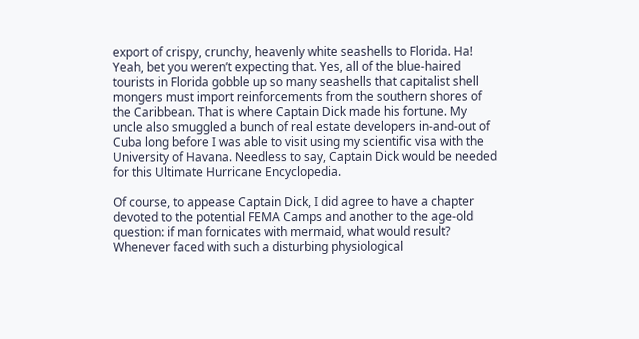export of crispy, crunchy, heavenly white seashells to Florida. Ha! Yeah, bet you weren’t expecting that. Yes, all of the blue-haired tourists in Florida gobble up so many seashells that capitalist shell mongers must import reinforcements from the southern shores of the Caribbean. That is where Captain Dick made his fortune. My uncle also smuggled a bunch of real estate developers in-and-out of Cuba long before I was able to visit using my scientific visa with the University of Havana. Needless to say, Captain Dick would be needed for this Ultimate Hurricane Encyclopedia.

Of course, to appease Captain Dick, I did agree to have a chapter devoted to the potential FEMA Camps and another to the age-old question: if man fornicates with mermaid, what would result? Whenever faced with such a disturbing physiological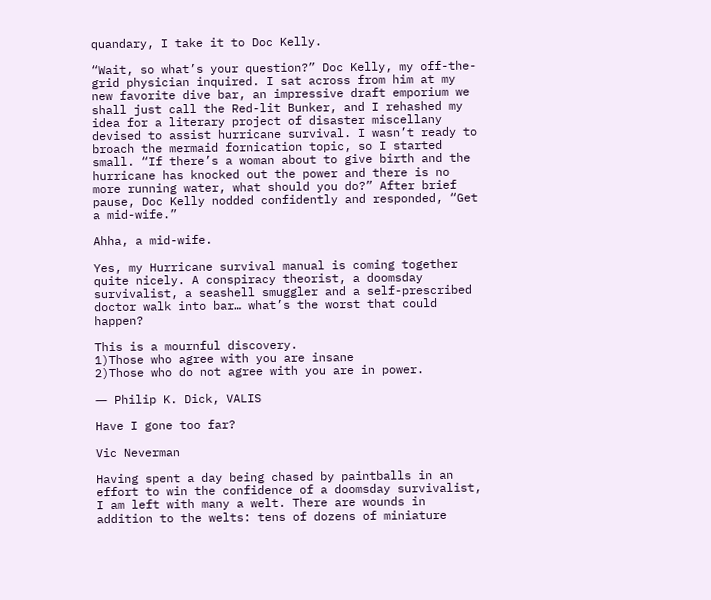quandary, I take it to Doc Kelly.

“Wait, so what’s your question?” Doc Kelly, my off-the-grid physician inquired. I sat across from him at my new favorite dive bar, an impressive draft emporium we shall just call the Red-lit Bunker, and I rehashed my idea for a literary project of disaster miscellany devised to assist hurricane survival. I wasn’t ready to broach the mermaid fornication topic, so I started small. “If there’s a woman about to give birth and the hurricane has knocked out the power and there is no more running water, what should you do?” After brief pause, Doc Kelly nodded confidently and responded, “Get a mid-wife.”

Ahha, a mid-wife.

Yes, my Hurricane survival manual is coming together quite nicely. A conspiracy theorist, a doomsday survivalist, a seashell smuggler and a self-prescribed doctor walk into bar… what’s the worst that could happen?

This is a mournful discovery.
1)Those who agree with you are insane
2)Those who do not agree with you are in power.

― Philip K. Dick, VALIS

Have I gone too far?

Vic Neverman

Having spent a day being chased by paintballs in an effort to win the confidence of a doomsday survivalist, I am left with many a welt. There are wounds in addition to the welts: tens of dozens of miniature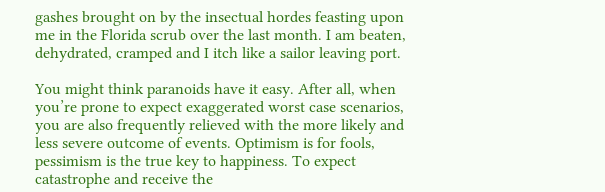gashes brought on by the insectual hordes feasting upon me in the Florida scrub over the last month. I am beaten, dehydrated, cramped and I itch like a sailor leaving port.

You might think paranoids have it easy. After all, when you’re prone to expect exaggerated worst case scenarios, you are also frequently relieved with the more likely and less severe outcome of events. Optimism is for fools, pessimism is the true key to happiness. To expect catastrophe and receive the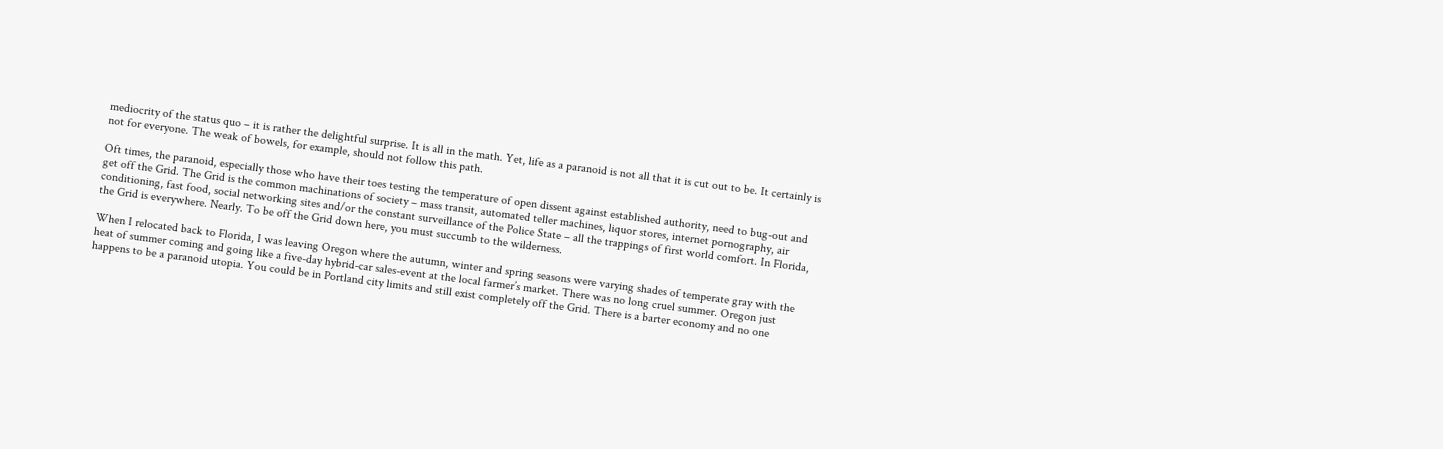mediocrity of the status quo – it is rather the delightful surprise. It is all in the math. Yet, life as a paranoid is not all that it is cut out to be. It certainly is not for everyone. The weak of bowels, for example, should not follow this path.

Oft times, the paranoid, especially those who have their toes testing the temperature of open dissent against established authority, need to bug-out and get off the Grid. The Grid is the common machinations of society – mass transit, automated teller machines, liquor stores, internet pornography, air conditioning, fast food, social networking sites and/or the constant surveillance of the Police State – all the trappings of first world comfort. In Florida, the Grid is everywhere. Nearly. To be off the Grid down here, you must succumb to the wilderness.

When I relocated back to Florida, I was leaving Oregon where the autumn, winter and spring seasons were varying shades of temperate gray with the heat of summer coming and going like a five-day hybrid-car sales-event at the local farmer’s market. There was no long cruel summer. Oregon just happens to be a paranoid utopia. You could be in Portland city limits and still exist completely off the Grid. There is a barter economy and no one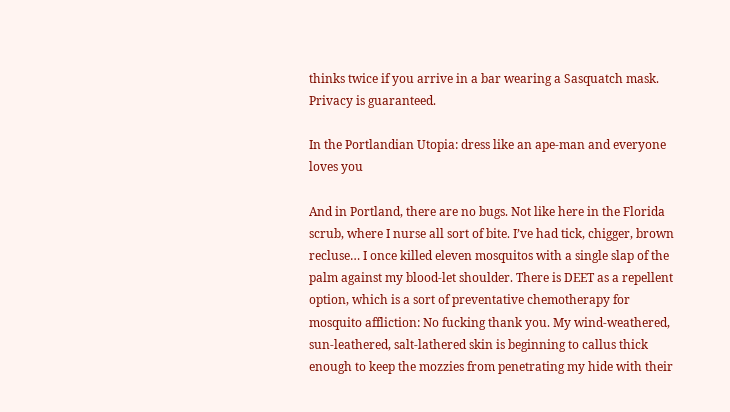thinks twice if you arrive in a bar wearing a Sasquatch mask. Privacy is guaranteed.

In the Portlandian Utopia: dress like an ape-man and everyone loves you

And in Portland, there are no bugs. Not like here in the Florida scrub, where I nurse all sort of bite. I’ve had tick, chigger, brown recluse… I once killed eleven mosquitos with a single slap of the palm against my blood-let shoulder. There is DEET as a repellent option, which is a sort of preventative chemotherapy for mosquito affliction: No fucking thank you. My wind-weathered, sun-leathered, salt-lathered skin is beginning to callus thick enough to keep the mozzies from penetrating my hide with their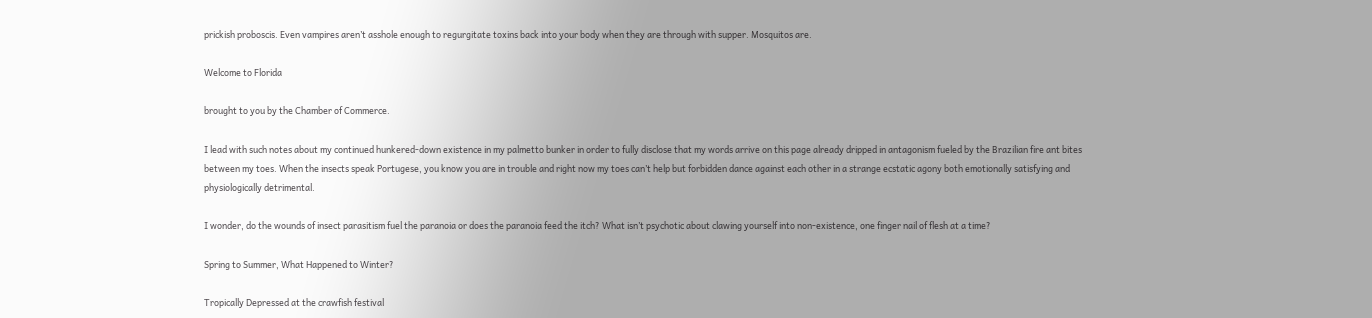prickish proboscis. Even vampires aren’t asshole enough to regurgitate toxins back into your body when they are through with supper. Mosquitos are.

Welcome to Florida

brought to you by the Chamber of Commerce.

I lead with such notes about my continued hunkered-down existence in my palmetto bunker in order to fully disclose that my words arrive on this page already dripped in antagonism fueled by the Brazilian fire ant bites between my toes. When the insects speak Portugese, you know you are in trouble and right now my toes can’t help but forbidden dance against each other in a strange ecstatic agony both emotionally satisfying and physiologically detrimental.

I wonder, do the wounds of insect parasitism fuel the paranoia or does the paranoia feed the itch? What isn’t psychotic about clawing yourself into non-existence, one finger nail of flesh at a time?

Spring to Summer, What Happened to Winter?

Tropically Depressed at the crawfish festival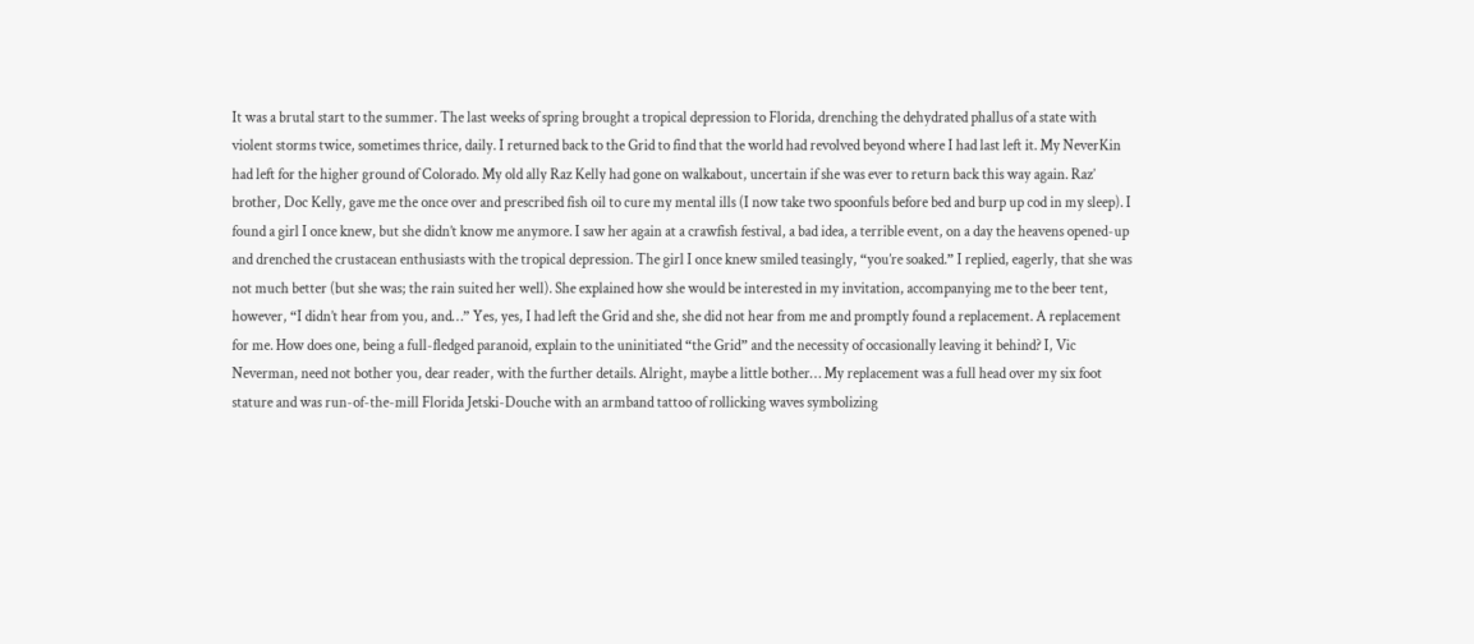It was a brutal start to the summer. The last weeks of spring brought a tropical depression to Florida, drenching the dehydrated phallus of a state with violent storms twice, sometimes thrice, daily. I returned back to the Grid to find that the world had revolved beyond where I had last left it. My NeverKin had left for the higher ground of Colorado. My old ally Raz Kelly had gone on walkabout, uncertain if she was ever to return back this way again. Raz’ brother, Doc Kelly, gave me the once over and prescribed fish oil to cure my mental ills (I now take two spoonfuls before bed and burp up cod in my sleep). I found a girl I once knew, but she didn’t know me anymore. I saw her again at a crawfish festival, a bad idea, a terrible event, on a day the heavens opened-up and drenched the crustacean enthusiasts with the tropical depression. The girl I once knew smiled teasingly, “you’re soaked.” I replied, eagerly, that she was not much better (but she was; the rain suited her well). She explained how she would be interested in my invitation, accompanying me to the beer tent, however, “I didn’t hear from you, and…” Yes, yes, I had left the Grid and she, she did not hear from me and promptly found a replacement. A replacement for me. How does one, being a full-fledged paranoid, explain to the uninitiated “the Grid” and the necessity of occasionally leaving it behind? I, Vic Neverman, need not bother you, dear reader, with the further details. Alright, maybe a little bother… My replacement was a full head over my six foot stature and was run-of-the-mill Florida Jetski-Douche with an armband tattoo of rollicking waves symbolizing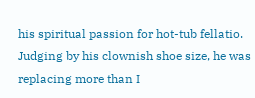his spiritual passion for hot-tub fellatio. Judging by his clownish shoe size, he was replacing more than I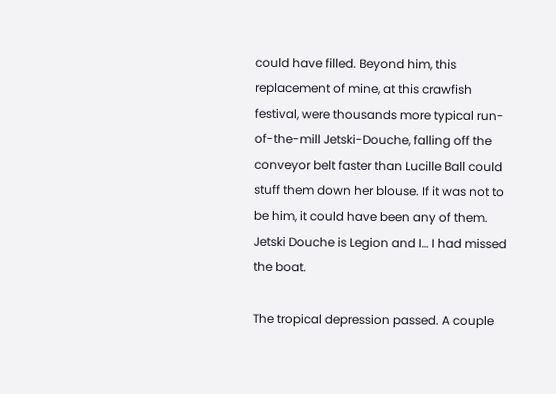could have filled. Beyond him, this replacement of mine, at this crawfish festival, were thousands more typical run-of-the-mill Jetski-Douche, falling off the conveyor belt faster than Lucille Ball could stuff them down her blouse. If it was not to be him, it could have been any of them. Jetski Douche is Legion and I… I had missed the boat.

The tropical depression passed. A couple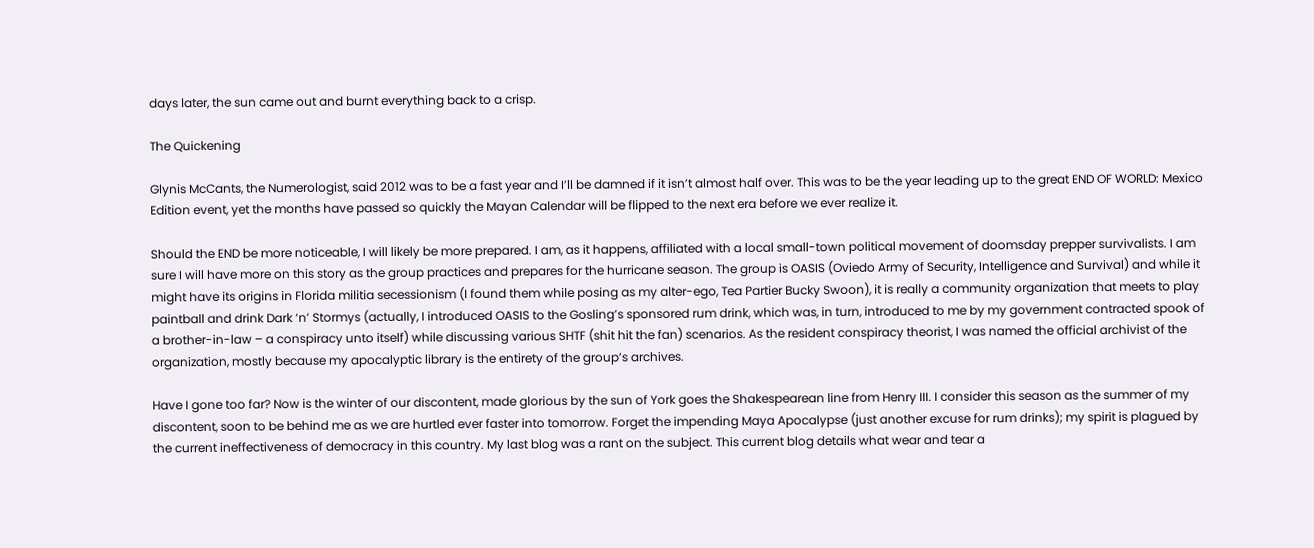days later, the sun came out and burnt everything back to a crisp.

The Quickening

Glynis McCants, the Numerologist, said 2012 was to be a fast year and I’ll be damned if it isn’t almost half over. This was to be the year leading up to the great END OF WORLD: Mexico Edition event, yet the months have passed so quickly the Mayan Calendar will be flipped to the next era before we ever realize it.

Should the END be more noticeable, I will likely be more prepared. I am, as it happens, affiliated with a local small-town political movement of doomsday prepper survivalists. I am sure I will have more on this story as the group practices and prepares for the hurricane season. The group is OASIS (Oviedo Army of Security, Intelligence and Survival) and while it might have its origins in Florida militia secessionism (I found them while posing as my alter-ego, Tea Partier Bucky Swoon), it is really a community organization that meets to play paintball and drink Dark ‘n’ Stormys (actually, I introduced OASIS to the Gosling’s sponsored rum drink, which was, in turn, introduced to me by my government contracted spook of a brother-in-law – a conspiracy unto itself) while discussing various SHTF (shit hit the fan) scenarios. As the resident conspiracy theorist, I was named the official archivist of the organization, mostly because my apocalyptic library is the entirety of the group’s archives.

Have I gone too far? Now is the winter of our discontent, made glorious by the sun of York goes the Shakespearean line from Henry III. I consider this season as the summer of my discontent, soon to be behind me as we are hurtled ever faster into tomorrow. Forget the impending Maya Apocalypse (just another excuse for rum drinks); my spirit is plagued by the current ineffectiveness of democracy in this country. My last blog was a rant on the subject. This current blog details what wear and tear a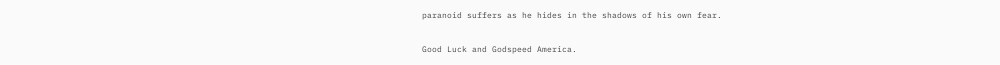paranoid suffers as he hides in the shadows of his own fear.

Good Luck and Godspeed America.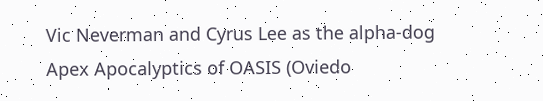Vic Neverman and Cyrus Lee as the alpha-dog Apex Apocalyptics of OASIS (Oviedo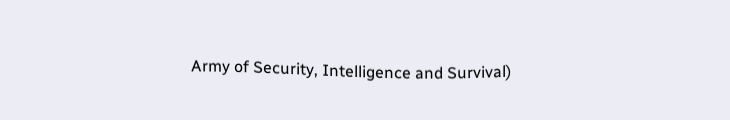Army of Security, Intelligence and Survival)